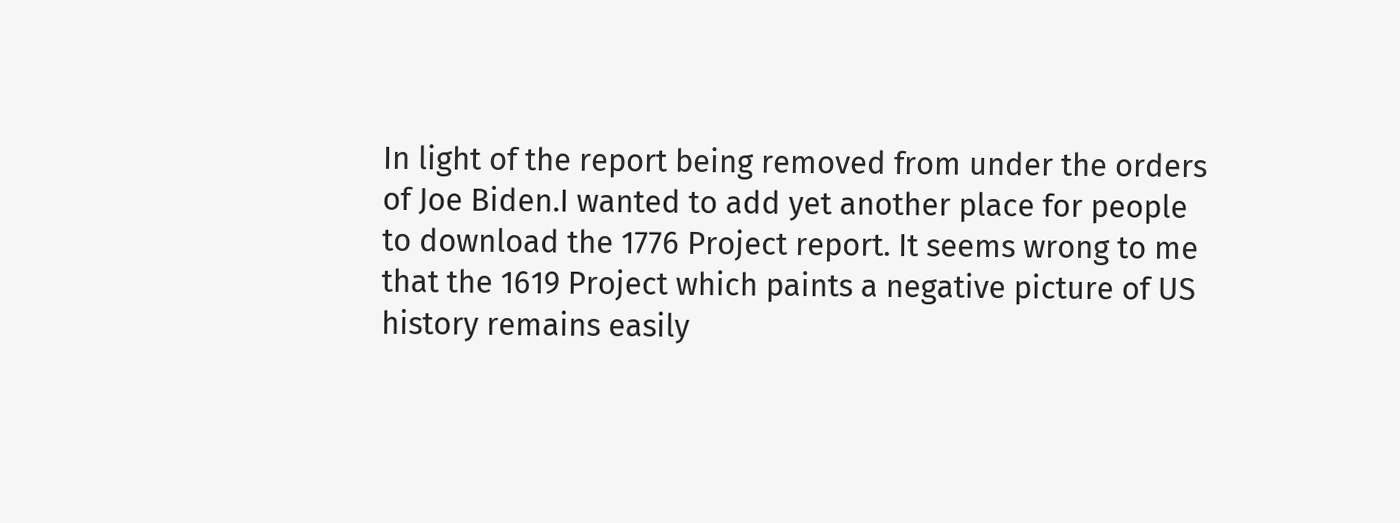In light of the report being removed from under the orders of Joe Biden.I wanted to add yet another place for people to download the 1776 Project report. It seems wrong to me that the 1619 Project which paints a negative picture of US history remains easily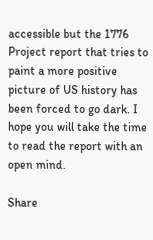accessible but the 1776 Project report that tries to paint a more positive picture of US history has been forced to go dark. I hope you will take the time to read the report with an open mind.

Share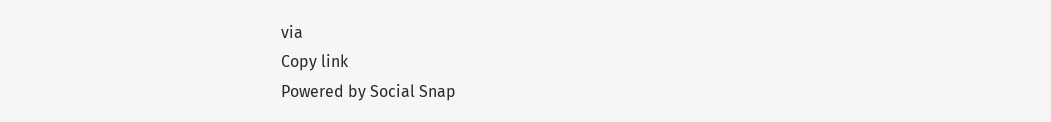via
Copy link
Powered by Social Snap